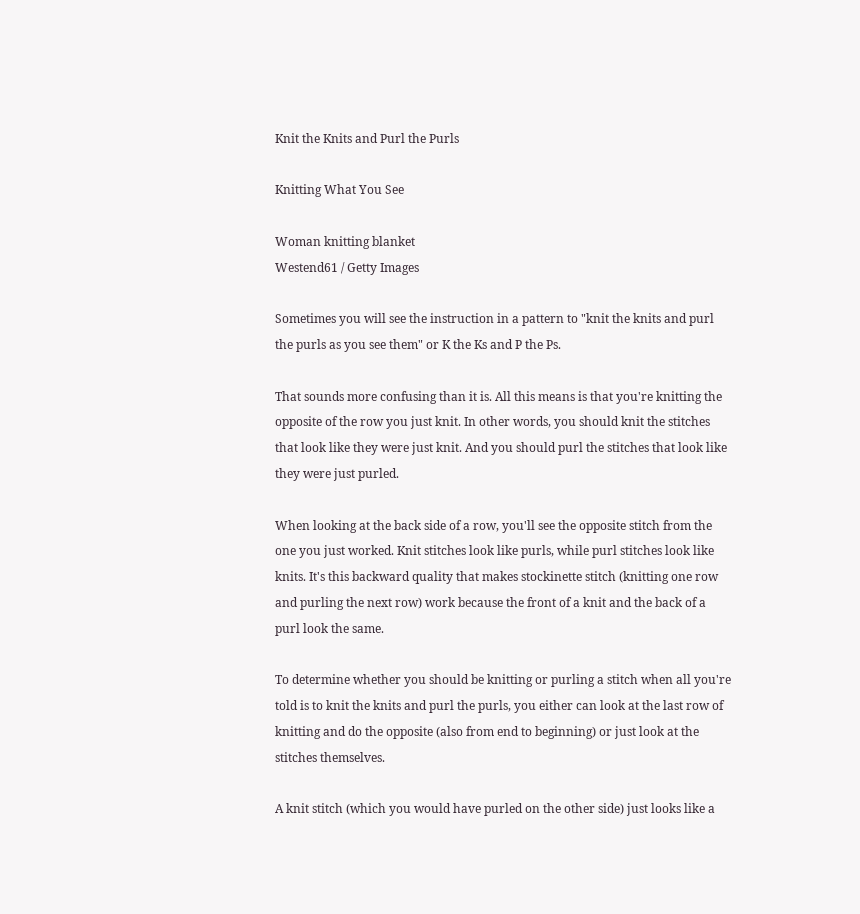Knit the Knits and Purl the Purls

Knitting What You See

Woman knitting blanket
Westend61 / Getty Images

Sometimes you will see the instruction in a pattern to "knit the knits and purl the purls as you see them" or K the Ks and P the Ps.

That sounds more confusing than it is. All this means is that you're knitting the opposite of the row you just knit. In other words, you should knit the stitches that look like they were just knit. And you should purl the stitches that look like they were just purled.

When looking at the back side of a row, you'll see the opposite stitch from the one you just worked. Knit stitches look like purls, while purl stitches look like knits. It's this backward quality that makes stockinette stitch (knitting one row and purling the next row) work because the front of a knit and the back of a purl look the same.

To determine whether you should be knitting or purling a stitch when all you're told is to knit the knits and purl the purls, you either can look at the last row of knitting and do the opposite (also from end to beginning) or just look at the stitches themselves.

A knit stitch (which you would have purled on the other side) just looks like a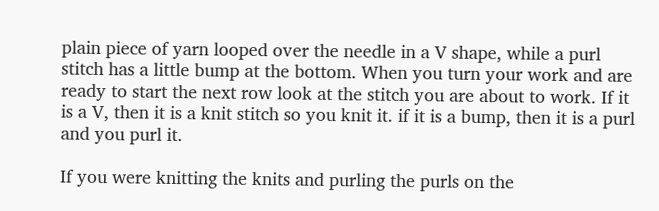plain piece of yarn looped over the needle in a V shape, while a purl stitch has a little bump at the bottom. When you turn your work and are ready to start the next row look at the stitch you are about to work. If it is a V, then it is a knit stitch so you knit it. if it is a bump, then it is a purl and you purl it.

If you were knitting the knits and purling the purls on the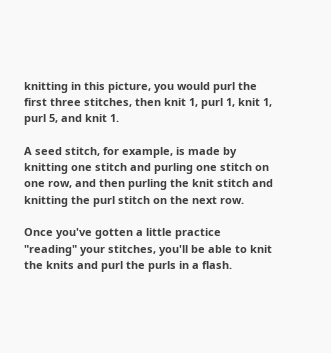knitting in this picture, you would purl the first three stitches, then knit 1, purl 1, knit 1, purl 5, and knit 1.

A seed stitch, for example, is made by knitting one stitch and purling one stitch on one row, and then purling the knit stitch and knitting the purl stitch on the next row.

Once you've gotten a little practice "reading" your stitches, you'll be able to knit the knits and purl the purls in a flash.